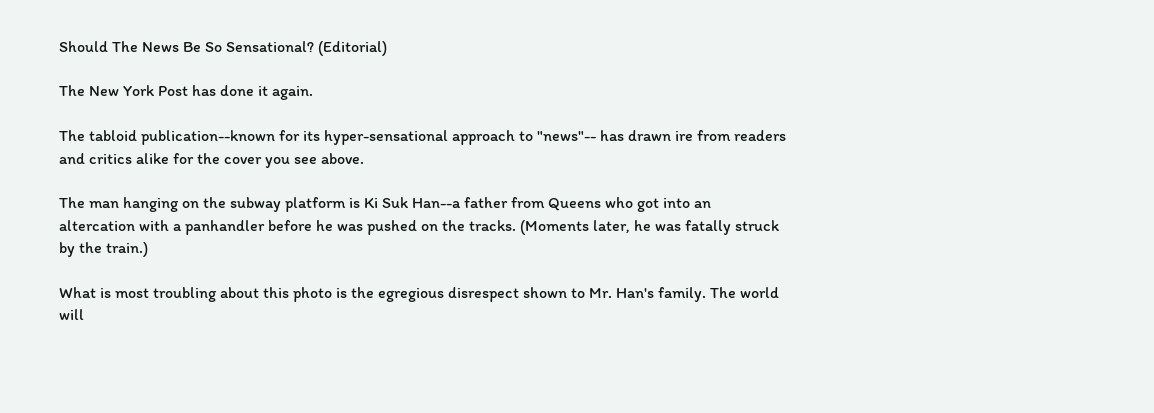Should The News Be So Sensational? (Editorial)

The New York Post has done it again.

The tabloid publication--known for its hyper-sensational approach to "news"-- has drawn ire from readers and critics alike for the cover you see above.

The man hanging on the subway platform is Ki Suk Han--a father from Queens who got into an altercation with a panhandler before he was pushed on the tracks. (Moments later, he was fatally struck by the train.)

What is most troubling about this photo is the egregious disrespect shown to Mr. Han's family. The world will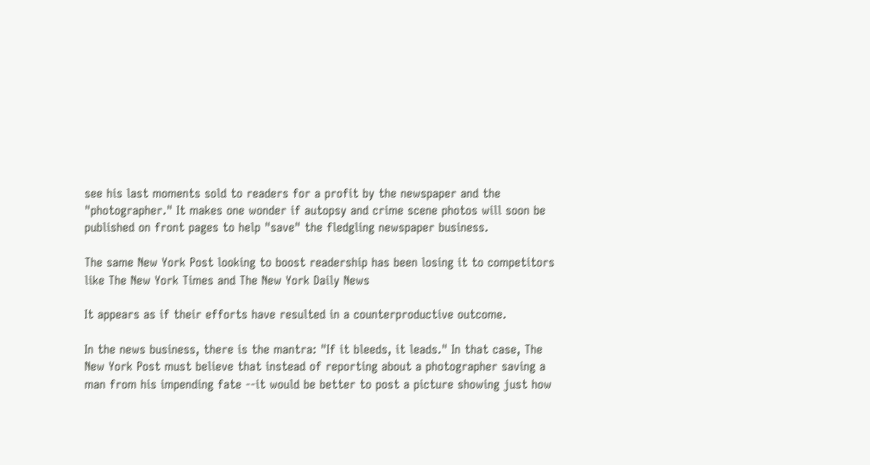see his last moments sold to readers for a profit by the newspaper and the "photographer." It makes one wonder if autopsy and crime scene photos will soon be published on front pages to help "save" the fledgling newspaper business.

The same New York Post looking to boost readership has been losing it to competitors like The New York Times and The New York Daily News

It appears as if their efforts have resulted in a counterproductive outcome.

In the news business, there is the mantra: "If it bleeds, it leads." In that case, The New York Post must believe that instead of reporting about a photographer saving a man from his impending fate --it would be better to post a picture showing just how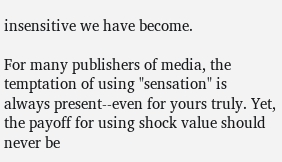insensitive we have become.

For many publishers of media, the temptation of using "sensation" is always present--even for yours truly. Yet, the payoff for using shock value should never be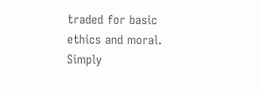traded for basic ethics and moral. Simply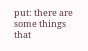put: there are some things that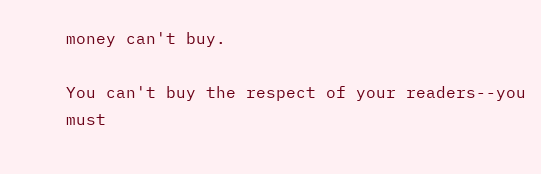money can't buy.

You can't buy the respect of your readers--you must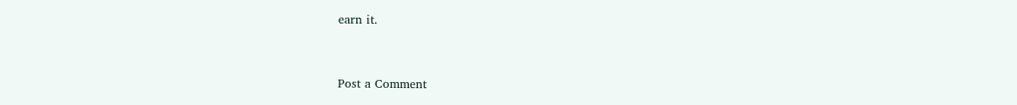earn it.


Post a Comment